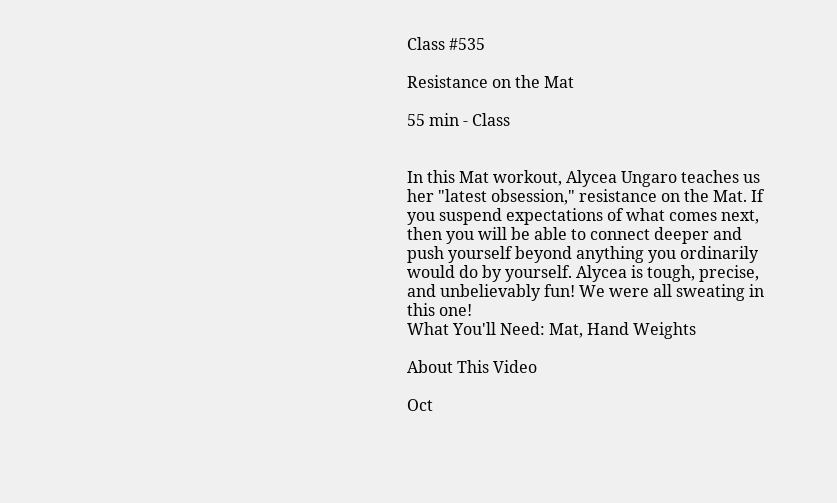Class #535

Resistance on the Mat

55 min - Class


In this Mat workout, Alycea Ungaro teaches us her "latest obsession," resistance on the Mat. If you suspend expectations of what comes next, then you will be able to connect deeper and push yourself beyond anything you ordinarily would do by yourself. Alycea is tough, precise, and unbelievably fun! We were all sweating in this one!
What You'll Need: Mat, Hand Weights

About This Video

Oct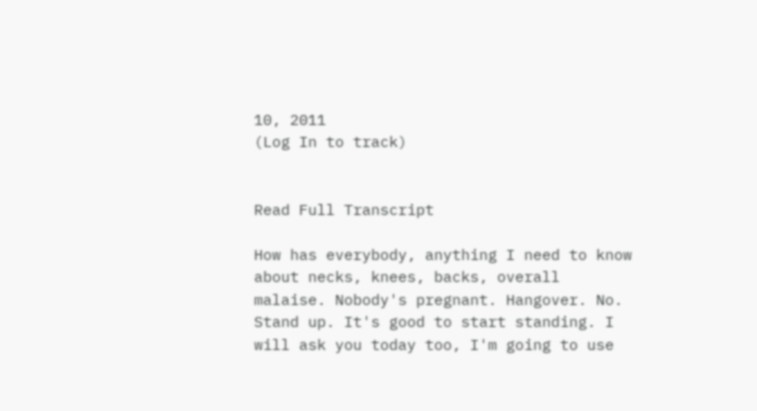10, 2011
(Log In to track)


Read Full Transcript

How has everybody, anything I need to know about necks, knees, backs, overall malaise. Nobody's pregnant. Hangover. No. Stand up. It's good to start standing. I will ask you today too, I'm going to use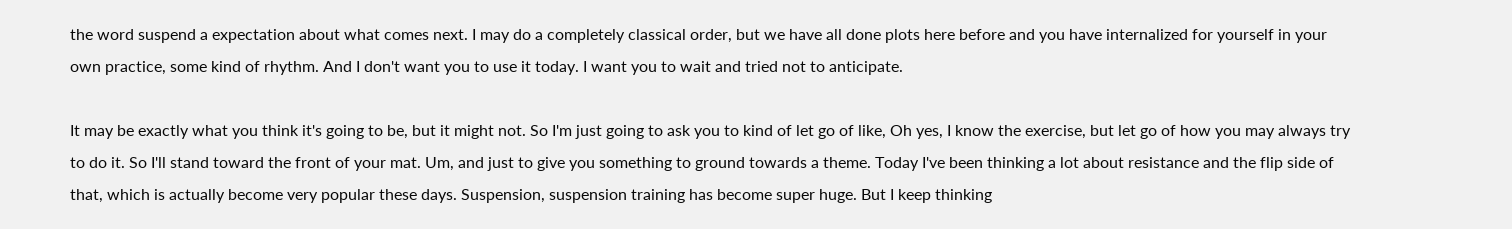the word suspend a expectation about what comes next. I may do a completely classical order, but we have all done plots here before and you have internalized for yourself in your own practice, some kind of rhythm. And I don't want you to use it today. I want you to wait and tried not to anticipate.

It may be exactly what you think it's going to be, but it might not. So I'm just going to ask you to kind of let go of like, Oh yes, I know the exercise, but let go of how you may always try to do it. So I'll stand toward the front of your mat. Um, and just to give you something to ground towards a theme. Today I've been thinking a lot about resistance and the flip side of that, which is actually become very popular these days. Suspension, suspension training has become super huge. But I keep thinking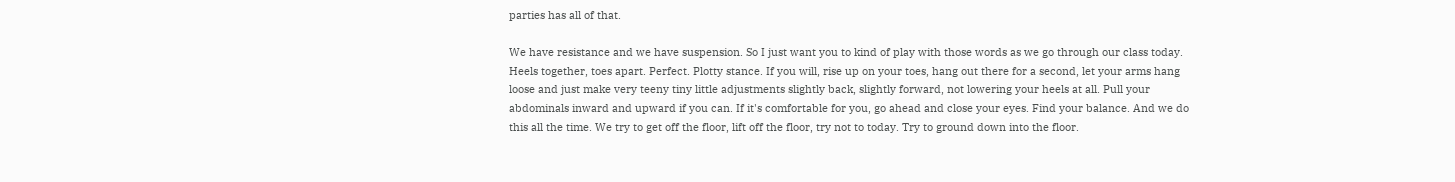parties has all of that.

We have resistance and we have suspension. So I just want you to kind of play with those words as we go through our class today. Heels together, toes apart. Perfect. Plotty stance. If you will, rise up on your toes, hang out there for a second, let your arms hang loose and just make very teeny tiny little adjustments slightly back, slightly forward, not lowering your heels at all. Pull your abdominals inward and upward if you can. If it's comfortable for you, go ahead and close your eyes. Find your balance. And we do this all the time. We try to get off the floor, lift off the floor, try not to today. Try to ground down into the floor.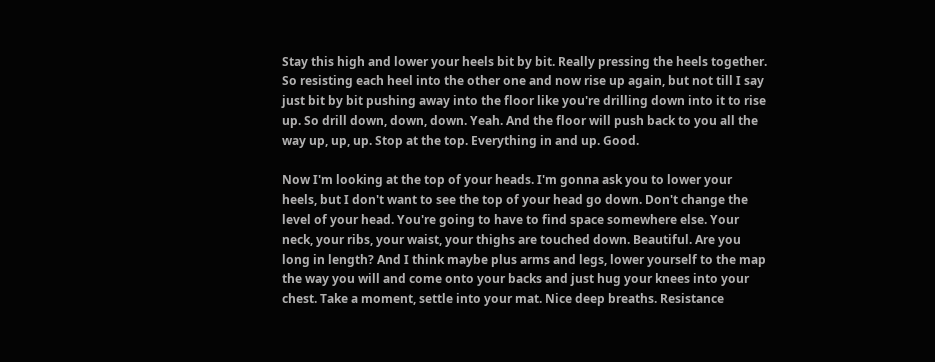Stay this high and lower your heels bit by bit. Really pressing the heels together. So resisting each heel into the other one and now rise up again, but not till I say just bit by bit pushing away into the floor like you're drilling down into it to rise up. So drill down, down, down. Yeah. And the floor will push back to you all the way up, up, up. Stop at the top. Everything in and up. Good.

Now I'm looking at the top of your heads. I'm gonna ask you to lower your heels, but I don't want to see the top of your head go down. Don't change the level of your head. You're going to have to find space somewhere else. Your neck, your ribs, your waist, your thighs are touched down. Beautiful. Are you long in length? And I think maybe plus arms and legs, lower yourself to the map the way you will and come onto your backs and just hug your knees into your chest. Take a moment, settle into your mat. Nice deep breaths. Resistance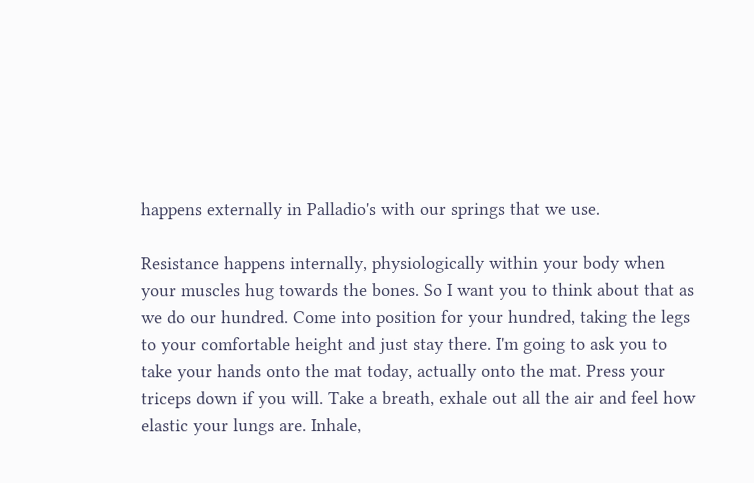happens externally in Palladio's with our springs that we use.

Resistance happens internally, physiologically within your body when your muscles hug towards the bones. So I want you to think about that as we do our hundred. Come into position for your hundred, taking the legs to your comfortable height and just stay there. I'm going to ask you to take your hands onto the mat today, actually onto the mat. Press your triceps down if you will. Take a breath, exhale out all the air and feel how elastic your lungs are. Inhale,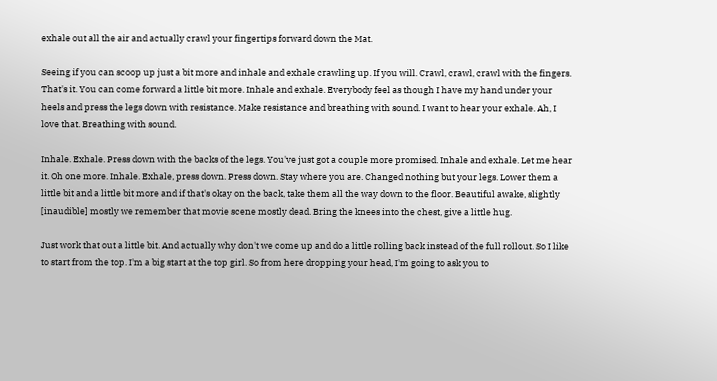exhale out all the air and actually crawl your fingertips forward down the Mat.

Seeing if you can scoop up just a bit more and inhale and exhale crawling up. If you will. Crawl, crawl, crawl with the fingers. That's it. You can come forward a little bit more. Inhale and exhale. Everybody feel as though I have my hand under your heels and press the legs down with resistance. Make resistance and breathing with sound. I want to hear your exhale. Ah, I love that. Breathing with sound.

Inhale. Exhale. Press down with the backs of the legs. You've just got a couple more promised. Inhale and exhale. Let me hear it. Oh one more. Inhale. Exhale, press down. Press down. Stay where you are. Changed nothing but your legs. Lower them a little bit and a little bit more and if that's okay on the back, take them all the way down to the floor. Beautiful awake, slightly [inaudible] mostly we remember that movie scene mostly dead. Bring the knees into the chest, give a little hug.

Just work that out a little bit. And actually why don't we come up and do a little rolling back instead of the full rollout. So I like to start from the top. I'm a big start at the top girl. So from here dropping your head, I'm going to ask you to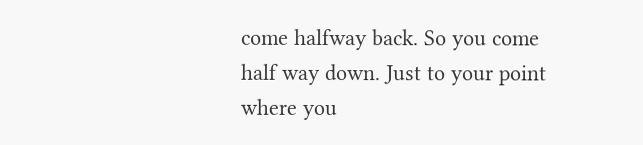come halfway back. So you come half way down. Just to your point where you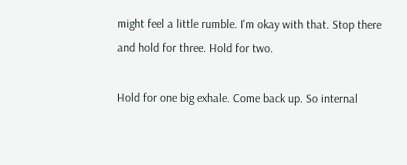might feel a little rumble. I'm okay with that. Stop there and hold for three. Hold for two.

Hold for one big exhale. Come back up. So internal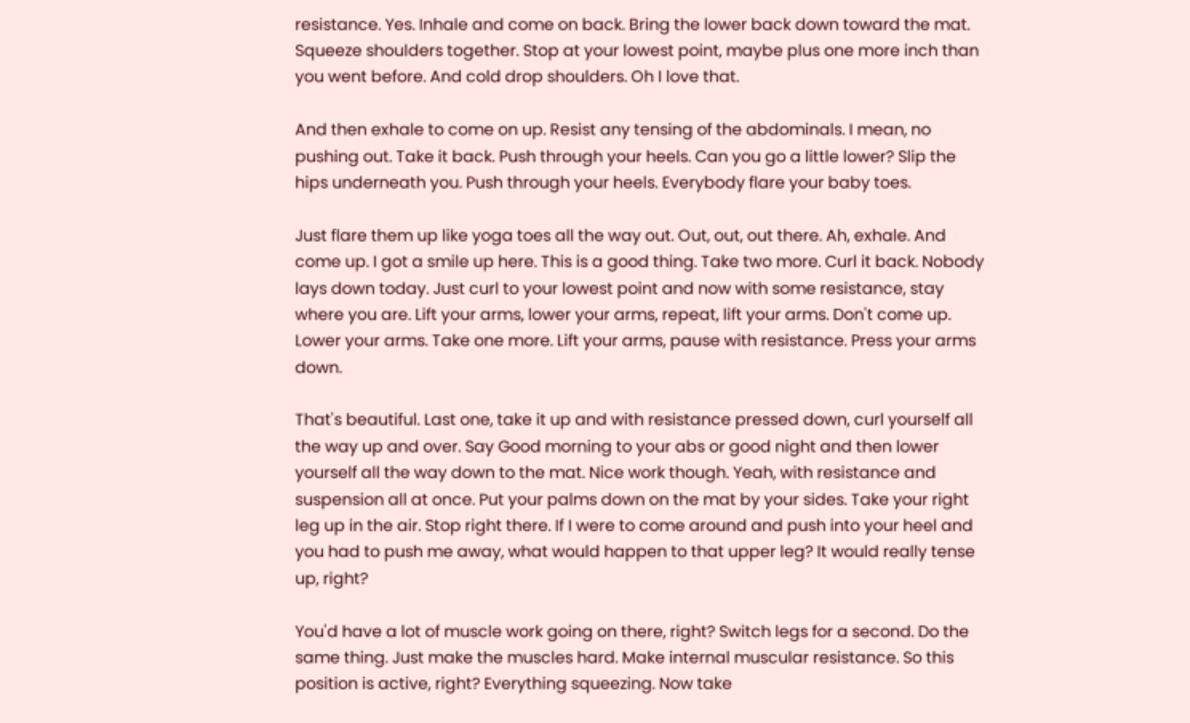resistance. Yes. Inhale and come on back. Bring the lower back down toward the mat. Squeeze shoulders together. Stop at your lowest point, maybe plus one more inch than you went before. And cold drop shoulders. Oh I love that.

And then exhale to come on up. Resist any tensing of the abdominals. I mean, no pushing out. Take it back. Push through your heels. Can you go a little lower? Slip the hips underneath you. Push through your heels. Everybody flare your baby toes.

Just flare them up like yoga toes all the way out. Out, out, out there. Ah, exhale. And come up. I got a smile up here. This is a good thing. Take two more. Curl it back. Nobody lays down today. Just curl to your lowest point and now with some resistance, stay where you are. Lift your arms, lower your arms, repeat, lift your arms. Don't come up. Lower your arms. Take one more. Lift your arms, pause with resistance. Press your arms down.

That's beautiful. Last one, take it up and with resistance pressed down, curl yourself all the way up and over. Say Good morning to your abs or good night and then lower yourself all the way down to the mat. Nice work though. Yeah, with resistance and suspension all at once. Put your palms down on the mat by your sides. Take your right leg up in the air. Stop right there. If I were to come around and push into your heel and you had to push me away, what would happen to that upper leg? It would really tense up, right?

You'd have a lot of muscle work going on there, right? Switch legs for a second. Do the same thing. Just make the muscles hard. Make internal muscular resistance. So this position is active, right? Everything squeezing. Now take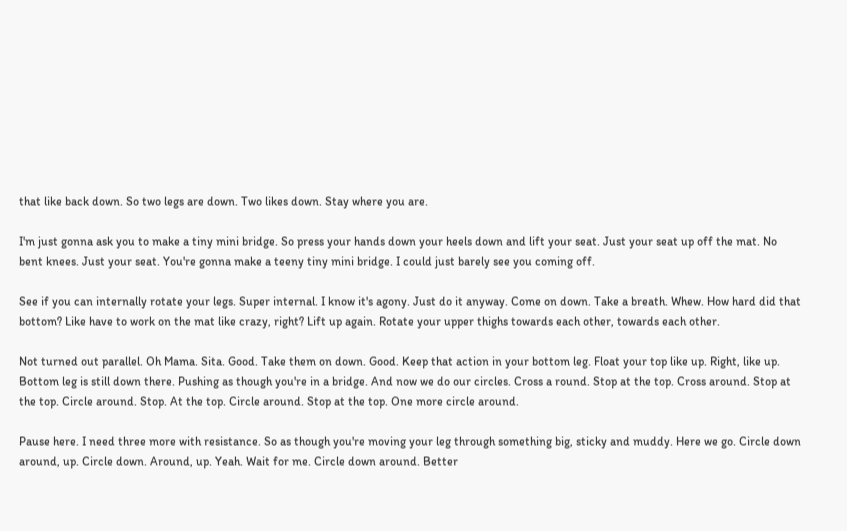that like back down. So two legs are down. Two likes down. Stay where you are.

I'm just gonna ask you to make a tiny mini bridge. So press your hands down your heels down and lift your seat. Just your seat up off the mat. No bent knees. Just your seat. You're gonna make a teeny tiny mini bridge. I could just barely see you coming off.

See if you can internally rotate your legs. Super internal. I know it's agony. Just do it anyway. Come on down. Take a breath. Whew. How hard did that bottom? Like have to work on the mat like crazy, right? Lift up again. Rotate your upper thighs towards each other, towards each other.

Not turned out parallel. Oh Mama. Sita. Good. Take them on down. Good. Keep that action in your bottom leg. Float your top like up. Right, like up. Bottom leg is still down there. Pushing as though you're in a bridge. And now we do our circles. Cross a round. Stop at the top. Cross around. Stop at the top. Circle around. Stop. At the top. Circle around. Stop at the top. One more circle around.

Pause here. I need three more with resistance. So as though you're moving your leg through something big, sticky and muddy. Here we go. Circle down around, up. Circle down. Around, up. Yeah. Wait for me. Circle down around. Better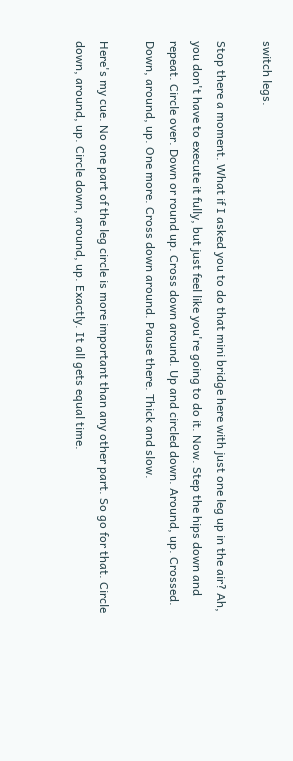switch legs.

Stop there a moment. What if I asked you to do that mini bridge here with just one leg up in the air? Ah, you don't have to execute it fully, but just feel like you're going to do it. Now. Step the hips down and repeat. Circle over. Down or round up. Cross down around. Up and circled down. Around, up. Crossed. Down, around, up. One more. Cross down around. Pause there. Thick and slow.

Here's my cue. No one part of the leg circle is more important than any other part. So go for that. Circle down, around, up. Circle down, around, up. Exactly. It all gets equal time.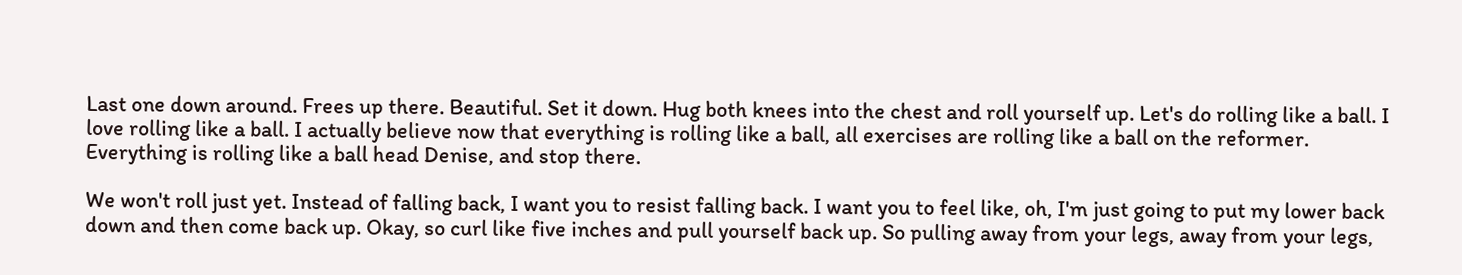Last one down around. Frees up there. Beautiful. Set it down. Hug both knees into the chest and roll yourself up. Let's do rolling like a ball. I love rolling like a ball. I actually believe now that everything is rolling like a ball, all exercises are rolling like a ball on the reformer. Everything is rolling like a ball head Denise, and stop there.

We won't roll just yet. Instead of falling back, I want you to resist falling back. I want you to feel like, oh, I'm just going to put my lower back down and then come back up. Okay, so curl like five inches and pull yourself back up. So pulling away from your legs, away from your legs,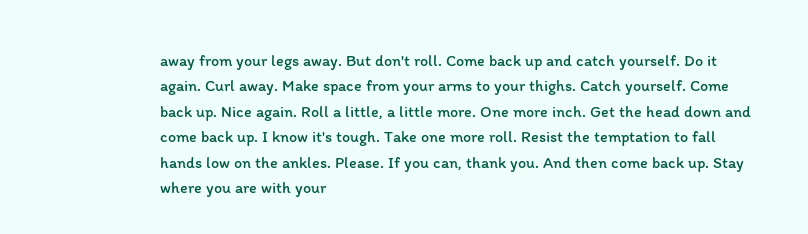away from your legs away. But don't roll. Come back up and catch yourself. Do it again. Curl away. Make space from your arms to your thighs. Catch yourself. Come back up. Nice again. Roll a little, a little more. One more inch. Get the head down and come back up. I know it's tough. Take one more roll. Resist the temptation to fall hands low on the ankles. Please. If you can, thank you. And then come back up. Stay where you are with your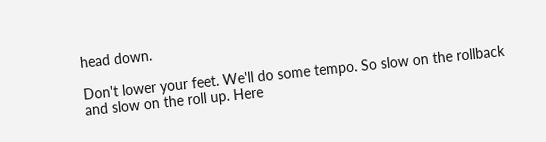head down.

Don't lower your feet. We'll do some tempo. So slow on the rollback and slow on the roll up. Here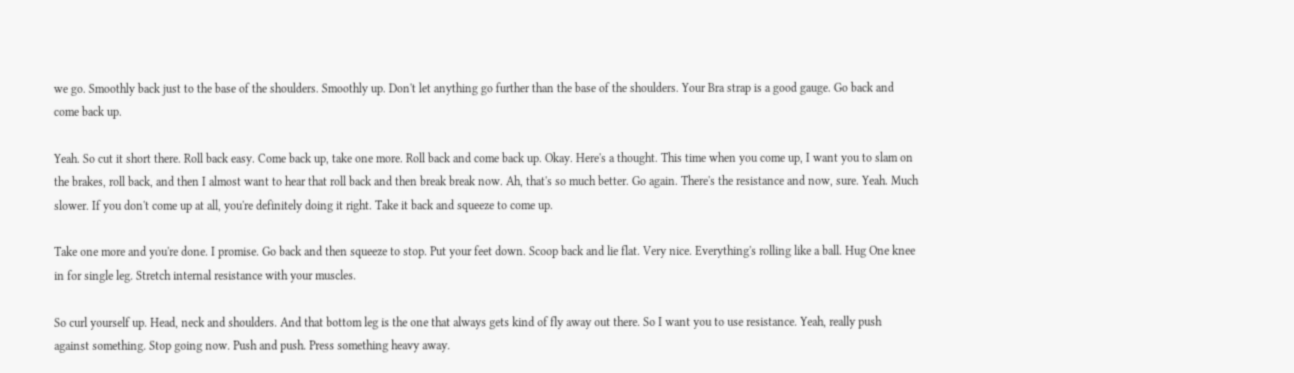we go. Smoothly back just to the base of the shoulders. Smoothly up. Don't let anything go further than the base of the shoulders. Your Bra strap is a good gauge. Go back and come back up.

Yeah. So cut it short there. Roll back easy. Come back up, take one more. Roll back and come back up. Okay. Here's a thought. This time when you come up, I want you to slam on the brakes, roll back, and then I almost want to hear that roll back and then break break now. Ah, that's so much better. Go again. There's the resistance and now, sure. Yeah. Much slower. If you don't come up at all, you're definitely doing it right. Take it back and squeeze to come up.

Take one more and you're done. I promise. Go back and then squeeze to stop. Put your feet down. Scoop back and lie flat. Very nice. Everything's rolling like a ball. Hug One knee in for single leg. Stretch internal resistance with your muscles.

So curl yourself up. Head, neck and shoulders. And that bottom leg is the one that always gets kind of fly away out there. So I want you to use resistance. Yeah, really push against something. Stop going now. Push and push. Press something heavy away.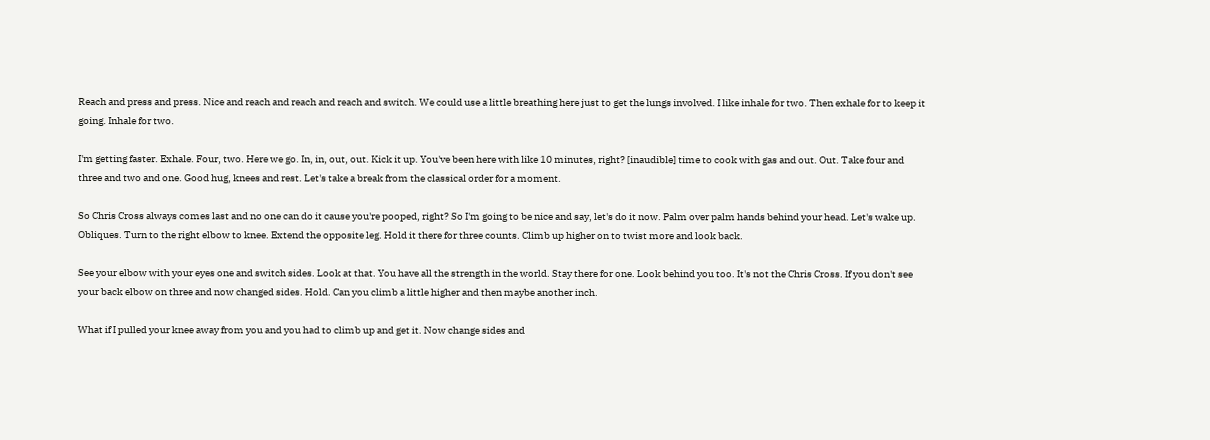Reach and press and press. Nice and reach and reach and reach and switch. We could use a little breathing here just to get the lungs involved. I like inhale for two. Then exhale for to keep it going. Inhale for two.

I'm getting faster. Exhale. Four, two. Here we go. In, in, out, out. Kick it up. You've been here with like 10 minutes, right? [inaudible] time to cook with gas and out. Out. Take four and three and two and one. Good hug, knees and rest. Let's take a break from the classical order for a moment.

So Chris Cross always comes last and no one can do it cause you're pooped, right? So I'm going to be nice and say, let's do it now. Palm over palm hands behind your head. Let's wake up. Obliques. Turn to the right elbow to knee. Extend the opposite leg. Hold it there for three counts. Climb up higher on to twist more and look back.

See your elbow with your eyes one and switch sides. Look at that. You have all the strength in the world. Stay there for one. Look behind you too. It's not the Chris Cross. If you don't see your back elbow on three and now changed sides. Hold. Can you climb a little higher and then maybe another inch.

What if I pulled your knee away from you and you had to climb up and get it. Now change sides and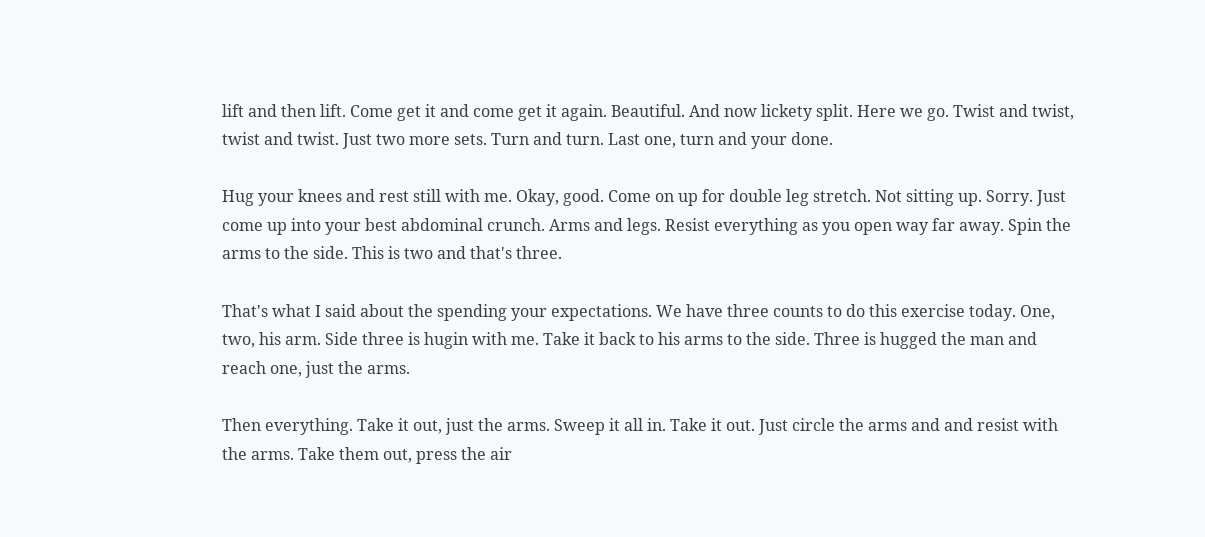lift and then lift. Come get it and come get it again. Beautiful. And now lickety split. Here we go. Twist and twist, twist and twist. Just two more sets. Turn and turn. Last one, turn and your done.

Hug your knees and rest still with me. Okay, good. Come on up for double leg stretch. Not sitting up. Sorry. Just come up into your best abdominal crunch. Arms and legs. Resist everything as you open way far away. Spin the arms to the side. This is two and that's three.

That's what I said about the spending your expectations. We have three counts to do this exercise today. One, two, his arm. Side three is hugin with me. Take it back to his arms to the side. Three is hugged the man and reach one, just the arms.

Then everything. Take it out, just the arms. Sweep it all in. Take it out. Just circle the arms and and resist with the arms. Take them out, press the air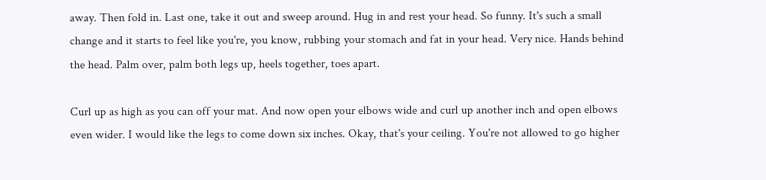away. Then fold in. Last one, take it out and sweep around. Hug in and rest your head. So funny. It's such a small change and it starts to feel like you're, you know, rubbing your stomach and fat in your head. Very nice. Hands behind the head. Palm over, palm both legs up, heels together, toes apart.

Curl up as high as you can off your mat. And now open your elbows wide and curl up another inch and open elbows even wider. I would like the legs to come down six inches. Okay, that's your ceiling. You're not allowed to go higher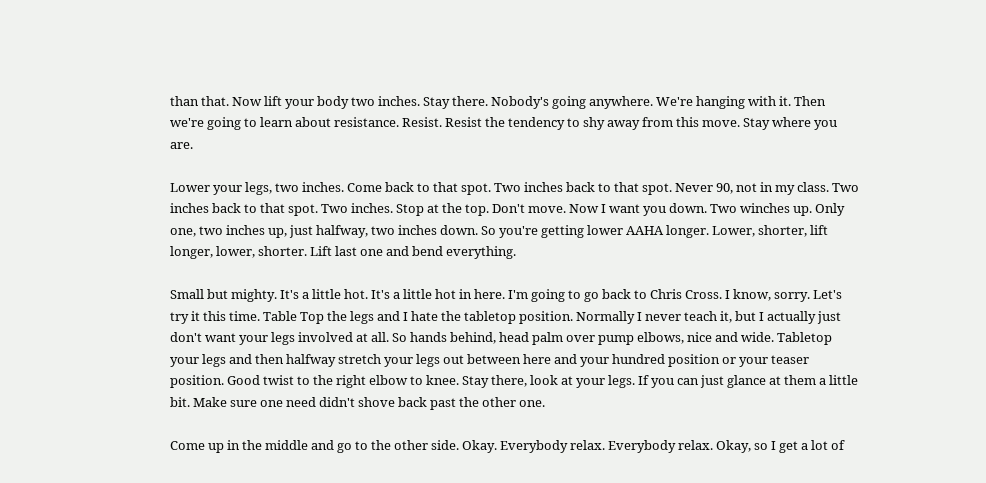than that. Now lift your body two inches. Stay there. Nobody's going anywhere. We're hanging with it. Then we're going to learn about resistance. Resist. Resist the tendency to shy away from this move. Stay where you are.

Lower your legs, two inches. Come back to that spot. Two inches back to that spot. Never 90, not in my class. Two inches back to that spot. Two inches. Stop at the top. Don't move. Now I want you down. Two winches up. Only one, two inches up, just halfway, two inches down. So you're getting lower AAHA longer. Lower, shorter, lift longer, lower, shorter. Lift last one and bend everything.

Small but mighty. It's a little hot. It's a little hot in here. I'm going to go back to Chris Cross. I know, sorry. Let's try it this time. Table Top the legs and I hate the tabletop position. Normally I never teach it, but I actually just don't want your legs involved at all. So hands behind, head palm over pump elbows, nice and wide. Tabletop your legs and then halfway stretch your legs out between here and your hundred position or your teaser position. Good twist to the right elbow to knee. Stay there, look at your legs. If you can just glance at them a little bit. Make sure one need didn't shove back past the other one.

Come up in the middle and go to the other side. Okay. Everybody relax. Everybody relax. Okay, so I get a lot of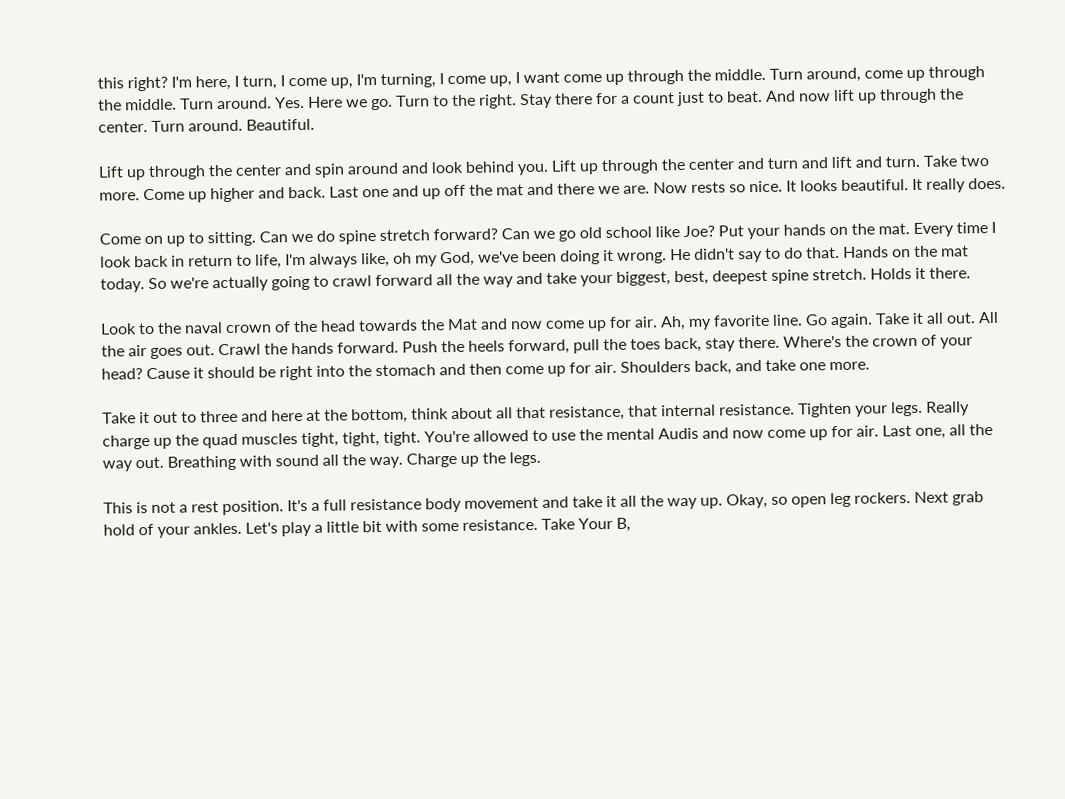this right? I'm here, I turn, I come up, I'm turning, I come up, I want come up through the middle. Turn around, come up through the middle. Turn around. Yes. Here we go. Turn to the right. Stay there for a count just to beat. And now lift up through the center. Turn around. Beautiful.

Lift up through the center and spin around and look behind you. Lift up through the center and turn and lift and turn. Take two more. Come up higher and back. Last one and up off the mat and there we are. Now rests so nice. It looks beautiful. It really does.

Come on up to sitting. Can we do spine stretch forward? Can we go old school like Joe? Put your hands on the mat. Every time I look back in return to life, I'm always like, oh my God, we've been doing it wrong. He didn't say to do that. Hands on the mat today. So we're actually going to crawl forward all the way and take your biggest, best, deepest spine stretch. Holds it there.

Look to the naval crown of the head towards the Mat and now come up for air. Ah, my favorite line. Go again. Take it all out. All the air goes out. Crawl the hands forward. Push the heels forward, pull the toes back, stay there. Where's the crown of your head? Cause it should be right into the stomach and then come up for air. Shoulders back, and take one more.

Take it out to three and here at the bottom, think about all that resistance, that internal resistance. Tighten your legs. Really charge up the quad muscles tight, tight, tight. You're allowed to use the mental Audis and now come up for air. Last one, all the way out. Breathing with sound all the way. Charge up the legs.

This is not a rest position. It's a full resistance body movement and take it all the way up. Okay, so open leg rockers. Next grab hold of your ankles. Let's play a little bit with some resistance. Take Your B,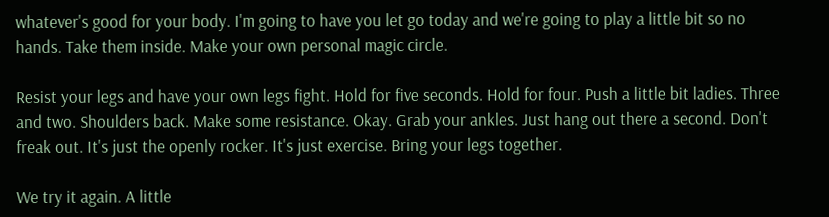whatever's good for your body. I'm going to have you let go today and we're going to play a little bit so no hands. Take them inside. Make your own personal magic circle.

Resist your legs and have your own legs fight. Hold for five seconds. Hold for four. Push a little bit ladies. Three and two. Shoulders back. Make some resistance. Okay. Grab your ankles. Just hang out there a second. Don't freak out. It's just the openly rocker. It's just exercise. Bring your legs together.

We try it again. A little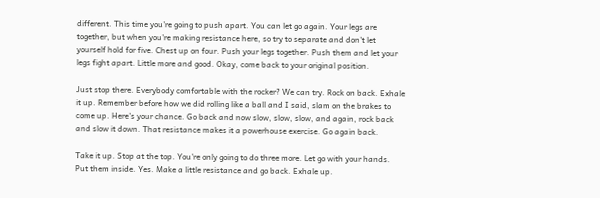different. This time you're going to push apart. You can let go again. Your legs are together, but when you're making resistance here, so try to separate and don't let yourself hold for five. Chest up on four. Push your legs together. Push them and let your legs fight apart. Little more and good. Okay, come back to your original position.

Just stop there. Everybody comfortable with the rocker? We can try. Rock on back. Exhale it up. Remember before how we did rolling like a ball and I said, slam on the brakes to come up. Here's your chance. Go back and now slow, slow, slow, and again, rock back and slow it down. That resistance makes it a powerhouse exercise. Go again back.

Take it up. Stop at the top. You're only going to do three more. Let go with your hands. Put them inside. Yes. Make a little resistance and go back. Exhale up.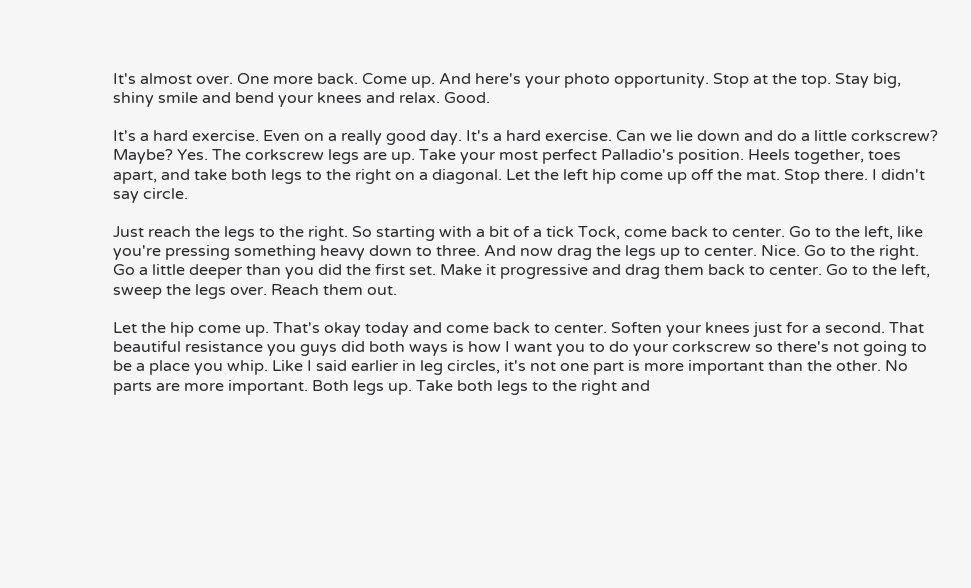It's almost over. One more back. Come up. And here's your photo opportunity. Stop at the top. Stay big, shiny smile and bend your knees and relax. Good.

It's a hard exercise. Even on a really good day. It's a hard exercise. Can we lie down and do a little corkscrew? Maybe? Yes. The corkscrew legs are up. Take your most perfect Palladio's position. Heels together, toes apart, and take both legs to the right on a diagonal. Let the left hip come up off the mat. Stop there. I didn't say circle.

Just reach the legs to the right. So starting with a bit of a tick Tock, come back to center. Go to the left, like you're pressing something heavy down to three. And now drag the legs up to center. Nice. Go to the right. Go a little deeper than you did the first set. Make it progressive and drag them back to center. Go to the left, sweep the legs over. Reach them out.

Let the hip come up. That's okay today and come back to center. Soften your knees just for a second. That beautiful resistance you guys did both ways is how I want you to do your corkscrew so there's not going to be a place you whip. Like I said earlier in leg circles, it's not one part is more important than the other. No parts are more important. Both legs up. Take both legs to the right and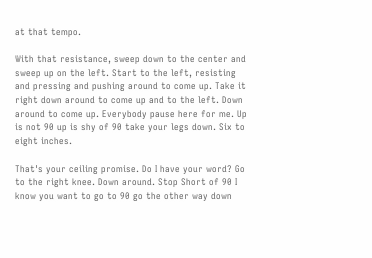at that tempo.

With that resistance, sweep down to the center and sweep up on the left. Start to the left, resisting and pressing and pushing around to come up. Take it right down around to come up and to the left. Down around to come up. Everybody pause here for me. Up is not 90 up is shy of 90 take your legs down. Six to eight inches.

That's your ceiling promise. Do I have your word? Go to the right knee. Down around. Stop Short of 90 I know you want to go to 90 go the other way down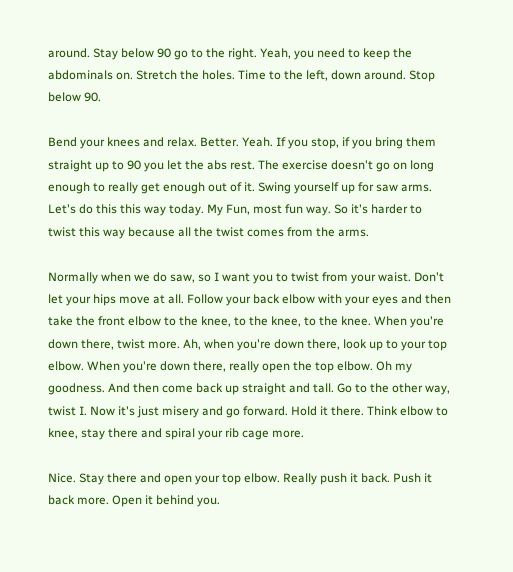around. Stay below 90 go to the right. Yeah, you need to keep the abdominals on. Stretch the holes. Time to the left, down around. Stop below 90.

Bend your knees and relax. Better. Yeah. If you stop, if you bring them straight up to 90 you let the abs rest. The exercise doesn't go on long enough to really get enough out of it. Swing yourself up for saw arms. Let's do this this way today. My Fun, most fun way. So it's harder to twist this way because all the twist comes from the arms.

Normally when we do saw, so I want you to twist from your waist. Don't let your hips move at all. Follow your back elbow with your eyes and then take the front elbow to the knee, to the knee, to the knee. When you're down there, twist more. Ah, when you're down there, look up to your top elbow. When you're down there, really open the top elbow. Oh my goodness. And then come back up straight and tall. Go to the other way, twist I. Now it's just misery and go forward. Hold it there. Think elbow to knee, stay there and spiral your rib cage more.

Nice. Stay there and open your top elbow. Really push it back. Push it back more. Open it behind you.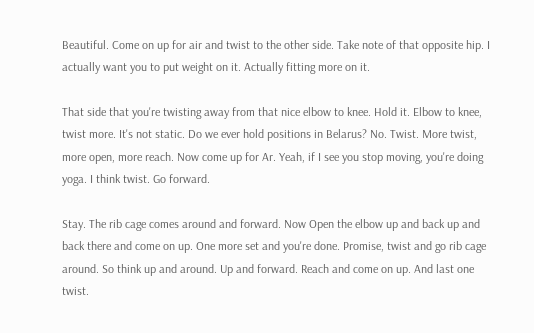Beautiful. Come on up for air and twist to the other side. Take note of that opposite hip. I actually want you to put weight on it. Actually fitting more on it.

That side that you're twisting away from that nice elbow to knee. Hold it. Elbow to knee, twist more. It's not static. Do we ever hold positions in Belarus? No. Twist. More twist, more open, more reach. Now come up for Ar. Yeah, if I see you stop moving, you're doing yoga. I think twist. Go forward.

Stay. The rib cage comes around and forward. Now Open the elbow up and back up and back there and come on up. One more set and you're done. Promise, twist and go rib cage around. So think up and around. Up and forward. Reach and come on up. And last one twist.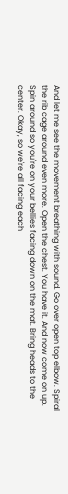And let me see the movement breathing with sound. Go over open top elbow. Spiral the rib cage around even more. Open the chest. You have it. And now come on up. Spin around so you're on your bellies facing down on the mat. Bring heads to the center. Okay, so we're all facing each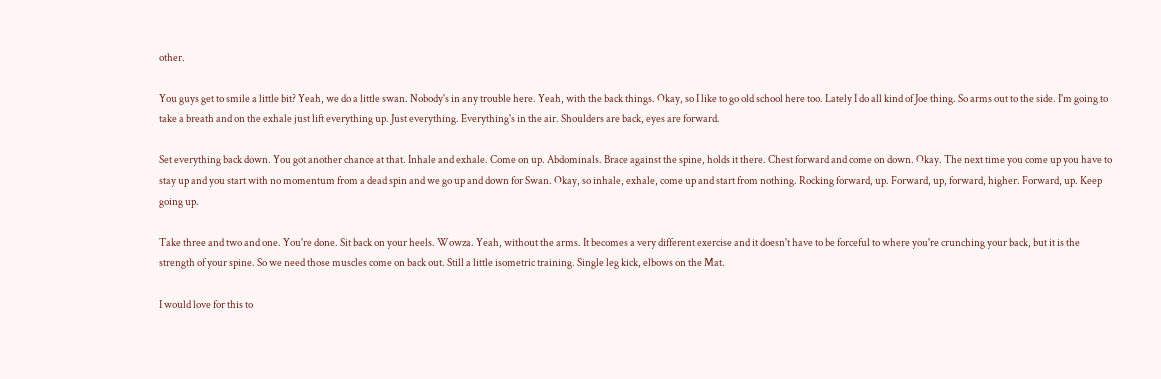other.

You guys get to smile a little bit? Yeah, we do a little swan. Nobody's in any trouble here. Yeah, with the back things. Okay, so I like to go old school here too. Lately I do all kind of Joe thing. So arms out to the side. I'm going to take a breath and on the exhale just lift everything up. Just everything. Everything's in the air. Shoulders are back, eyes are forward.

Set everything back down. You got another chance at that. Inhale and exhale. Come on up. Abdominals. Brace against the spine, holds it there. Chest forward and come on down. Okay. The next time you come up you have to stay up and you start with no momentum from a dead spin and we go up and down for Swan. Okay, so inhale, exhale, come up and start from nothing. Rocking forward, up. Forward, up, forward, higher. Forward, up. Keep going up.

Take three and two and one. You're done. Sit back on your heels. Wowza. Yeah, without the arms. It becomes a very different exercise and it doesn't have to be forceful to where you're crunching your back, but it is the strength of your spine. So we need those muscles come on back out. Still a little isometric training. Single leg kick, elbows on the Mat.

I would love for this to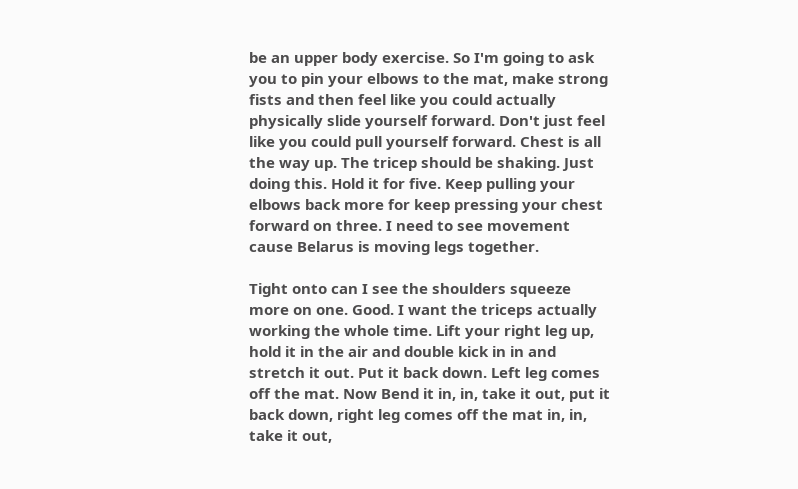be an upper body exercise. So I'm going to ask you to pin your elbows to the mat, make strong fists and then feel like you could actually physically slide yourself forward. Don't just feel like you could pull yourself forward. Chest is all the way up. The tricep should be shaking. Just doing this. Hold it for five. Keep pulling your elbows back more for keep pressing your chest forward on three. I need to see movement cause Belarus is moving legs together.

Tight onto can I see the shoulders squeeze more on one. Good. I want the triceps actually working the whole time. Lift your right leg up, hold it in the air and double kick in in and stretch it out. Put it back down. Left leg comes off the mat. Now Bend it in, in, take it out, put it back down, right leg comes off the mat in, in, take it out,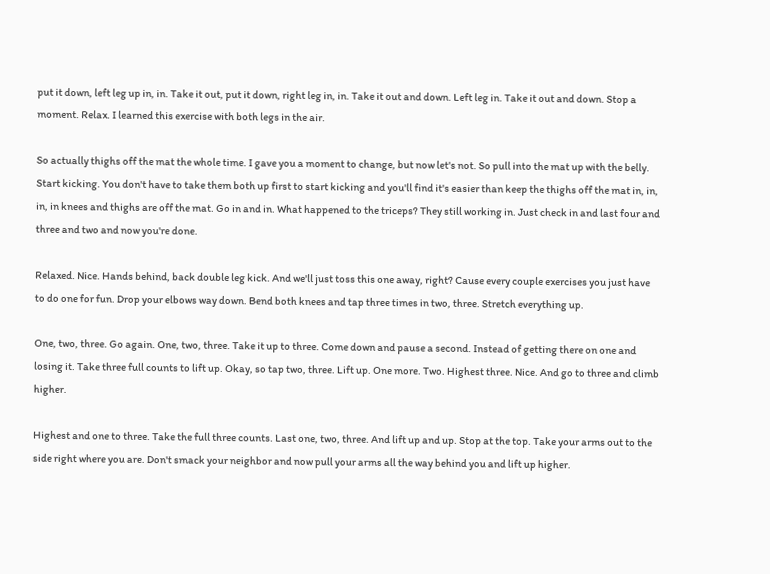put it down, left leg up in, in. Take it out, put it down, right leg in, in. Take it out and down. Left leg in. Take it out and down. Stop a moment. Relax. I learned this exercise with both legs in the air.

So actually thighs off the mat the whole time. I gave you a moment to change, but now let's not. So pull into the mat up with the belly. Start kicking. You don't have to take them both up first to start kicking and you'll find it's easier than keep the thighs off the mat in, in, in, in knees and thighs are off the mat. Go in and in. What happened to the triceps? They still working in. Just check in and last four and three and two and now you're done.

Relaxed. Nice. Hands behind, back double leg kick. And we'll just toss this one away, right? Cause every couple exercises you just have to do one for fun. Drop your elbows way down. Bend both knees and tap three times in two, three. Stretch everything up.

One, two, three. Go again. One, two, three. Take it up to three. Come down and pause a second. Instead of getting there on one and losing it. Take three full counts to lift up. Okay, so tap two, three. Lift up. One more. Two. Highest three. Nice. And go to three and climb higher.

Highest and one to three. Take the full three counts. Last one, two, three. And lift up and up. Stop at the top. Take your arms out to the side right where you are. Don't smack your neighbor and now pull your arms all the way behind you and lift up higher.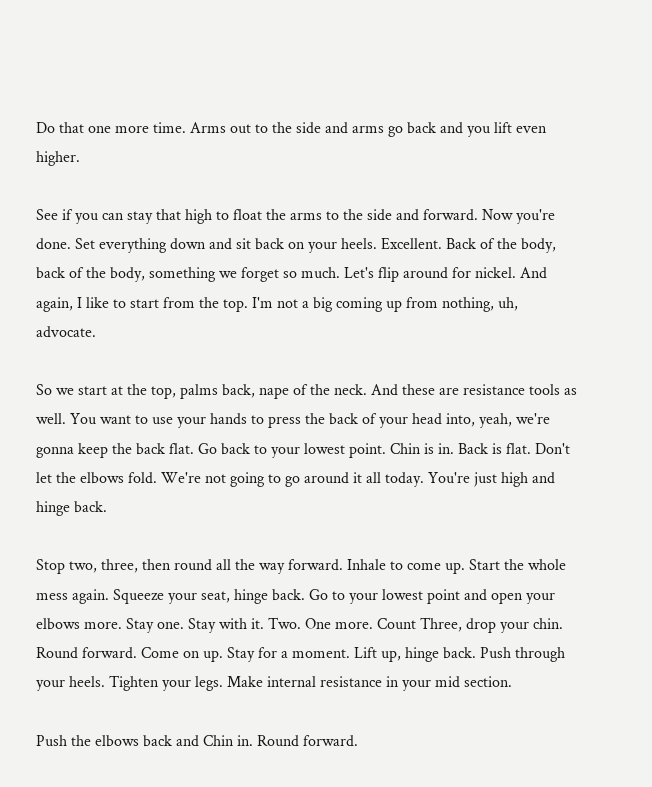Do that one more time. Arms out to the side and arms go back and you lift even higher.

See if you can stay that high to float the arms to the side and forward. Now you're done. Set everything down and sit back on your heels. Excellent. Back of the body, back of the body, something we forget so much. Let's flip around for nickel. And again, I like to start from the top. I'm not a big coming up from nothing, uh, advocate.

So we start at the top, palms back, nape of the neck. And these are resistance tools as well. You want to use your hands to press the back of your head into, yeah, we're gonna keep the back flat. Go back to your lowest point. Chin is in. Back is flat. Don't let the elbows fold. We're not going to go around it all today. You're just high and hinge back.

Stop two, three, then round all the way forward. Inhale to come up. Start the whole mess again. Squeeze your seat, hinge back. Go to your lowest point and open your elbows more. Stay one. Stay with it. Two. One more. Count Three, drop your chin. Round forward. Come on up. Stay for a moment. Lift up, hinge back. Push through your heels. Tighten your legs. Make internal resistance in your mid section.

Push the elbows back and Chin in. Round forward.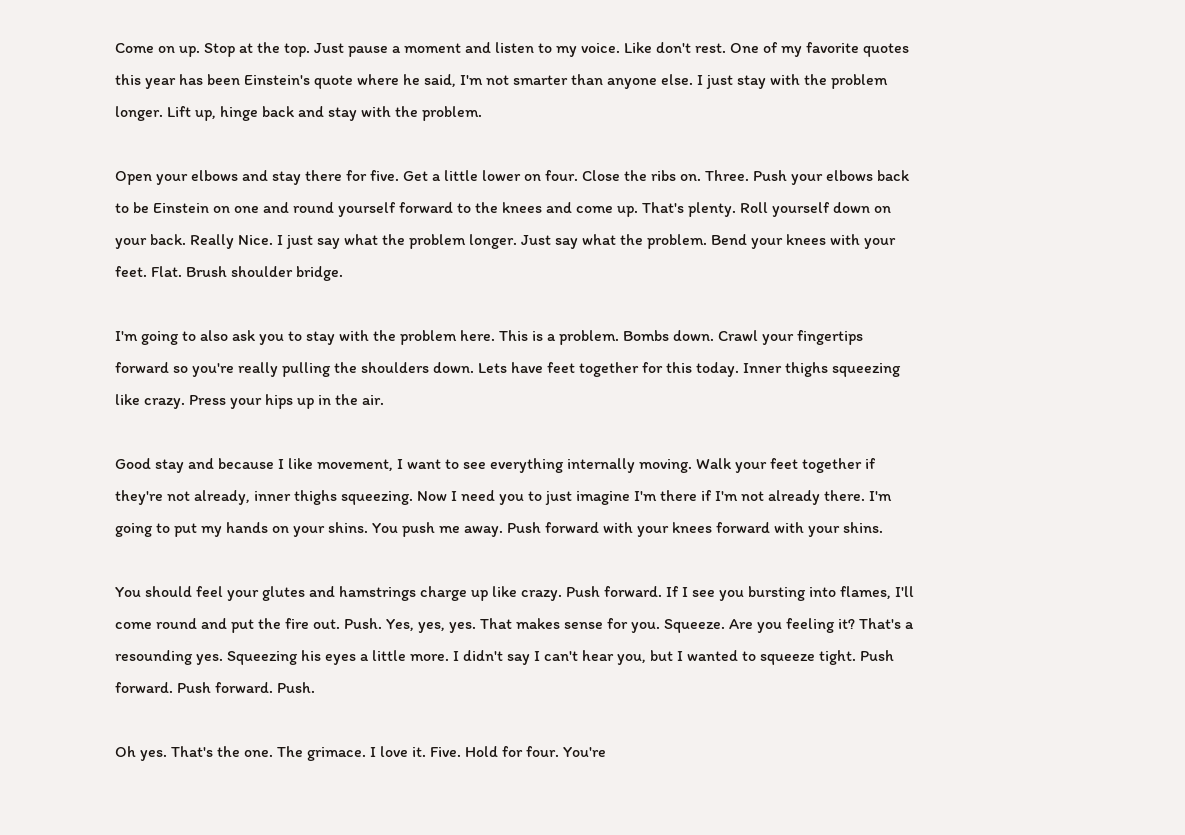Come on up. Stop at the top. Just pause a moment and listen to my voice. Like don't rest. One of my favorite quotes this year has been Einstein's quote where he said, I'm not smarter than anyone else. I just stay with the problem longer. Lift up, hinge back and stay with the problem.

Open your elbows and stay there for five. Get a little lower on four. Close the ribs on. Three. Push your elbows back to be Einstein on one and round yourself forward to the knees and come up. That's plenty. Roll yourself down on your back. Really Nice. I just say what the problem longer. Just say what the problem. Bend your knees with your feet. Flat. Brush shoulder bridge.

I'm going to also ask you to stay with the problem here. This is a problem. Bombs down. Crawl your fingertips forward so you're really pulling the shoulders down. Lets have feet together for this today. Inner thighs squeezing like crazy. Press your hips up in the air.

Good stay and because I like movement, I want to see everything internally moving. Walk your feet together if they're not already, inner thighs squeezing. Now I need you to just imagine I'm there if I'm not already there. I'm going to put my hands on your shins. You push me away. Push forward with your knees forward with your shins.

You should feel your glutes and hamstrings charge up like crazy. Push forward. If I see you bursting into flames, I'll come round and put the fire out. Push. Yes, yes, yes. That makes sense for you. Squeeze. Are you feeling it? That's a resounding yes. Squeezing his eyes a little more. I didn't say I can't hear you, but I wanted to squeeze tight. Push forward. Push forward. Push.

Oh yes. That's the one. The grimace. I love it. Five. Hold for four. You're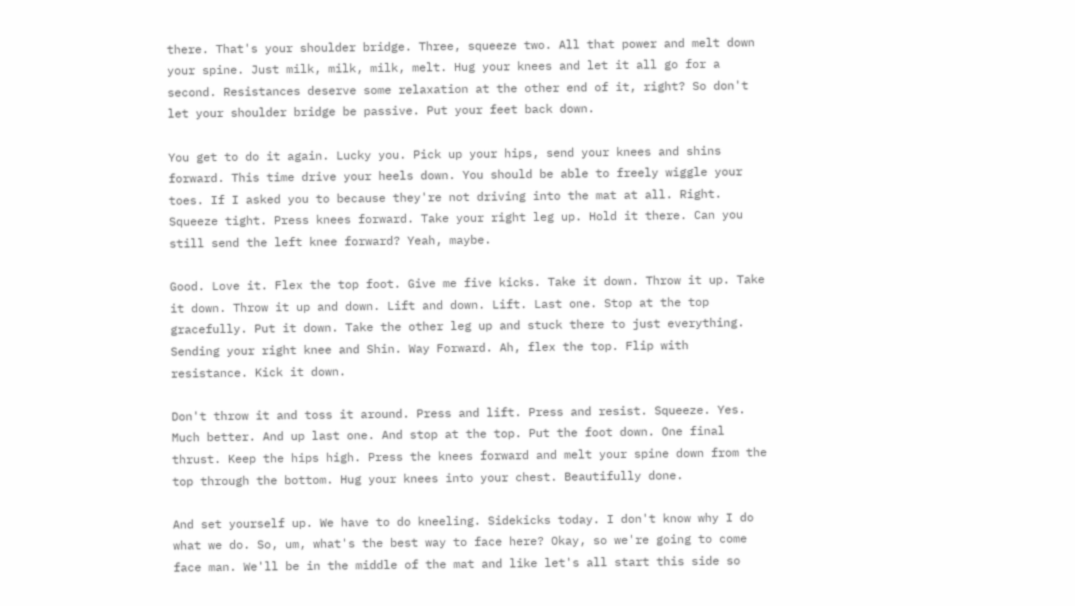there. That's your shoulder bridge. Three, squeeze two. All that power and melt down your spine. Just milk, milk, milk, melt. Hug your knees and let it all go for a second. Resistances deserve some relaxation at the other end of it, right? So don't let your shoulder bridge be passive. Put your feet back down.

You get to do it again. Lucky you. Pick up your hips, send your knees and shins forward. This time drive your heels down. You should be able to freely wiggle your toes. If I asked you to because they're not driving into the mat at all. Right. Squeeze tight. Press knees forward. Take your right leg up. Hold it there. Can you still send the left knee forward? Yeah, maybe.

Good. Love it. Flex the top foot. Give me five kicks. Take it down. Throw it up. Take it down. Throw it up and down. Lift and down. Lift. Last one. Stop at the top gracefully. Put it down. Take the other leg up and stuck there to just everything. Sending your right knee and Shin. Way Forward. Ah, flex the top. Flip with resistance. Kick it down.

Don't throw it and toss it around. Press and lift. Press and resist. Squeeze. Yes. Much better. And up last one. And stop at the top. Put the foot down. One final thrust. Keep the hips high. Press the knees forward and melt your spine down from the top through the bottom. Hug your knees into your chest. Beautifully done.

And set yourself up. We have to do kneeling. Sidekicks today. I don't know why I do what we do. So, um, what's the best way to face here? Okay, so we're going to come face man. We'll be in the middle of the mat and like let's all start this side so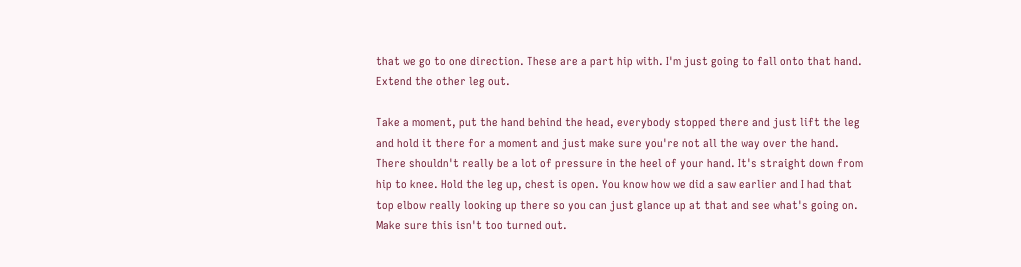that we go to one direction. These are a part hip with. I'm just going to fall onto that hand. Extend the other leg out.

Take a moment, put the hand behind the head, everybody stopped there and just lift the leg and hold it there for a moment and just make sure you're not all the way over the hand. There shouldn't really be a lot of pressure in the heel of your hand. It's straight down from hip to knee. Hold the leg up, chest is open. You know how we did a saw earlier and I had that top elbow really looking up there so you can just glance up at that and see what's going on. Make sure this isn't too turned out.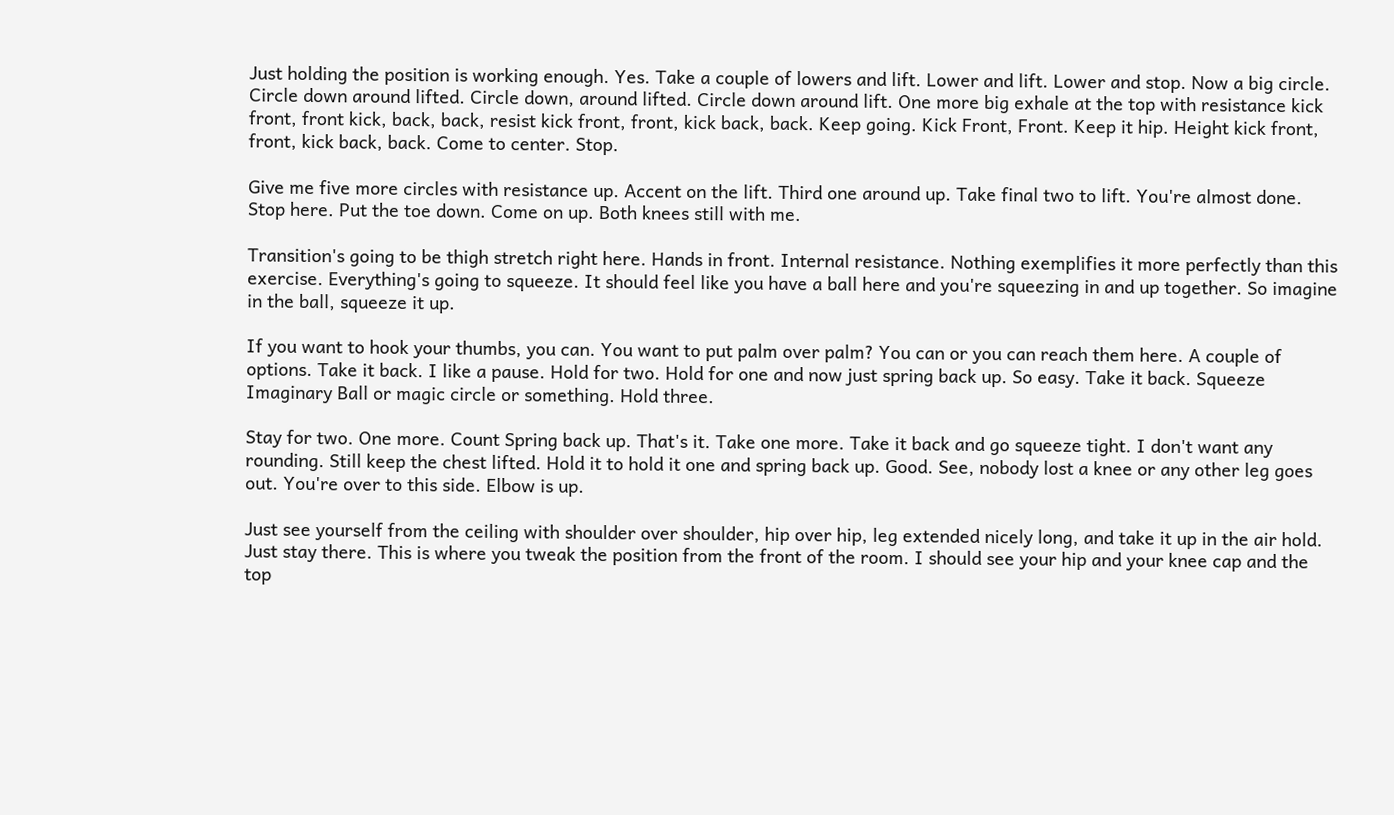Just holding the position is working enough. Yes. Take a couple of lowers and lift. Lower and lift. Lower and stop. Now a big circle. Circle down around lifted. Circle down, around lifted. Circle down around lift. One more big exhale at the top with resistance kick front, front kick, back, back, resist kick front, front, kick back, back. Keep going. Kick Front, Front. Keep it hip. Height kick front, front, kick back, back. Come to center. Stop.

Give me five more circles with resistance up. Accent on the lift. Third one around up. Take final two to lift. You're almost done. Stop here. Put the toe down. Come on up. Both knees still with me.

Transition's going to be thigh stretch right here. Hands in front. Internal resistance. Nothing exemplifies it more perfectly than this exercise. Everything's going to squeeze. It should feel like you have a ball here and you're squeezing in and up together. So imagine in the ball, squeeze it up.

If you want to hook your thumbs, you can. You want to put palm over palm? You can or you can reach them here. A couple of options. Take it back. I like a pause. Hold for two. Hold for one and now just spring back up. So easy. Take it back. Squeeze Imaginary Ball or magic circle or something. Hold three.

Stay for two. One more. Count Spring back up. That's it. Take one more. Take it back and go squeeze tight. I don't want any rounding. Still keep the chest lifted. Hold it to hold it one and spring back up. Good. See, nobody lost a knee or any other leg goes out. You're over to this side. Elbow is up.

Just see yourself from the ceiling with shoulder over shoulder, hip over hip, leg extended nicely long, and take it up in the air hold. Just stay there. This is where you tweak the position from the front of the room. I should see your hip and your knee cap and the top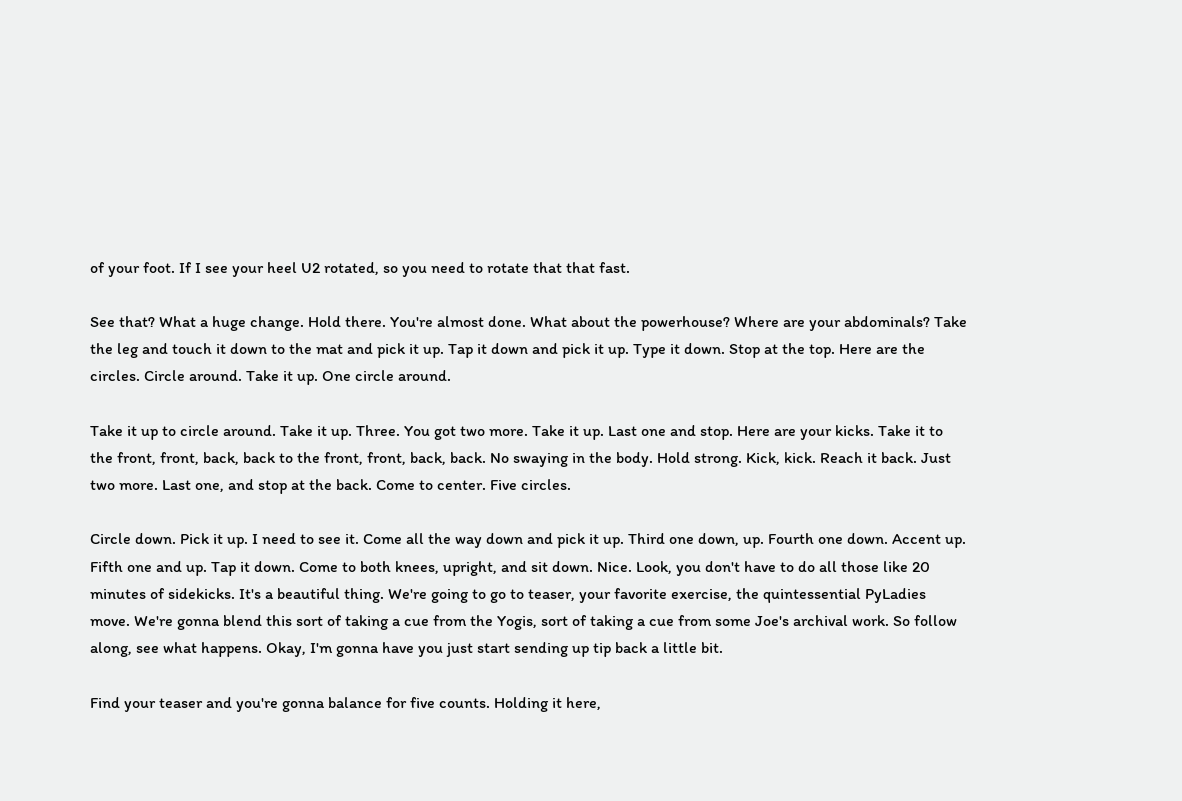of your foot. If I see your heel U2 rotated, so you need to rotate that that fast.

See that? What a huge change. Hold there. You're almost done. What about the powerhouse? Where are your abdominals? Take the leg and touch it down to the mat and pick it up. Tap it down and pick it up. Type it down. Stop at the top. Here are the circles. Circle around. Take it up. One circle around.

Take it up to circle around. Take it up. Three. You got two more. Take it up. Last one and stop. Here are your kicks. Take it to the front, front, back, back to the front, front, back, back. No swaying in the body. Hold strong. Kick, kick. Reach it back. Just two more. Last one, and stop at the back. Come to center. Five circles.

Circle down. Pick it up. I need to see it. Come all the way down and pick it up. Third one down, up. Fourth one down. Accent up. Fifth one and up. Tap it down. Come to both knees, upright, and sit down. Nice. Look, you don't have to do all those like 20 minutes of sidekicks. It's a beautiful thing. We're going to go to teaser, your favorite exercise, the quintessential PyLadies move. We're gonna blend this sort of taking a cue from the Yogis, sort of taking a cue from some Joe's archival work. So follow along, see what happens. Okay, I'm gonna have you just start sending up tip back a little bit.

Find your teaser and you're gonna balance for five counts. Holding it here,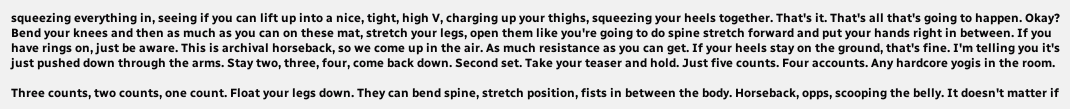squeezing everything in, seeing if you can lift up into a nice, tight, high V, charging up your thighs, squeezing your heels together. That's it. That's all that's going to happen. Okay? Bend your knees and then as much as you can on these mat, stretch your legs, open them like you're going to do spine stretch forward and put your hands right in between. If you have rings on, just be aware. This is archival horseback, so we come up in the air. As much resistance as you can get. If your heels stay on the ground, that's fine. I'm telling you it's just pushed down through the arms. Stay two, three, four, come back down. Second set. Take your teaser and hold. Just five counts. Four accounts. Any hardcore yogis in the room.

Three counts, two counts, one count. Float your legs down. They can bend spine, stretch position, fists in between the body. Horseback, opps, scooping the belly. It doesn't matter if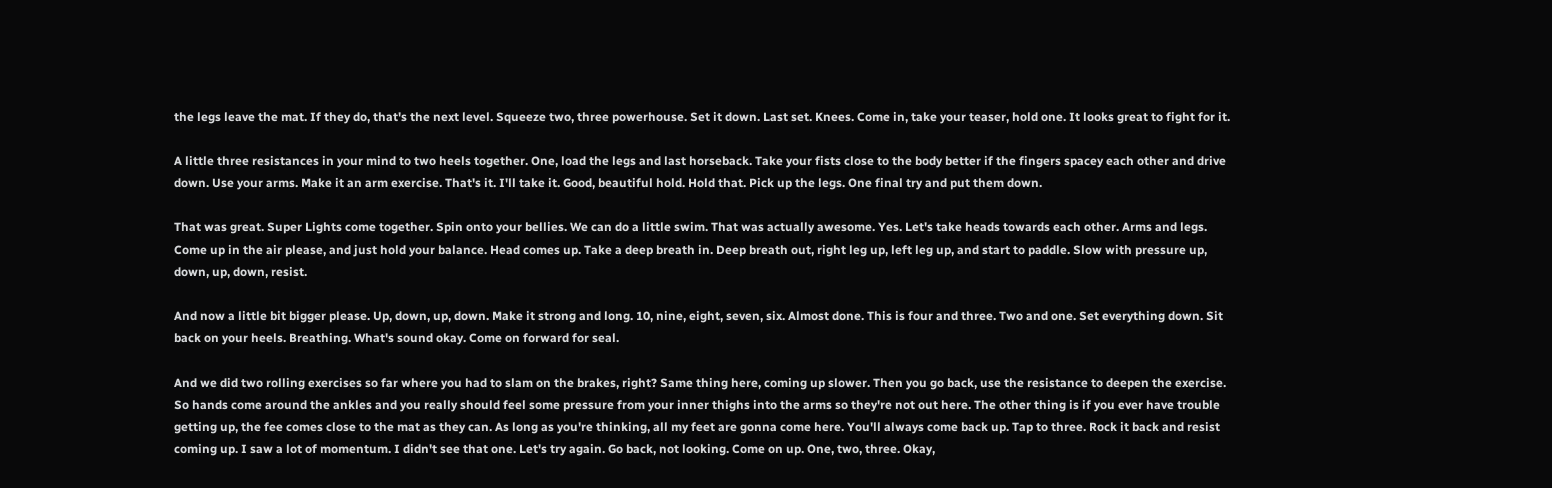the legs leave the mat. If they do, that's the next level. Squeeze two, three powerhouse. Set it down. Last set. Knees. Come in, take your teaser, hold one. It looks great to fight for it.

A little three resistances in your mind to two heels together. One, load the legs and last horseback. Take your fists close to the body better if the fingers spacey each other and drive down. Use your arms. Make it an arm exercise. That's it. I'll take it. Good, beautiful hold. Hold that. Pick up the legs. One final try and put them down.

That was great. Super Lights come together. Spin onto your bellies. We can do a little swim. That was actually awesome. Yes. Let's take heads towards each other. Arms and legs. Come up in the air please, and just hold your balance. Head comes up. Take a deep breath in. Deep breath out, right leg up, left leg up, and start to paddle. Slow with pressure up, down, up, down, resist.

And now a little bit bigger please. Up, down, up, down. Make it strong and long. 10, nine, eight, seven, six. Almost done. This is four and three. Two and one. Set everything down. Sit back on your heels. Breathing. What's sound okay. Come on forward for seal.

And we did two rolling exercises so far where you had to slam on the brakes, right? Same thing here, coming up slower. Then you go back, use the resistance to deepen the exercise. So hands come around the ankles and you really should feel some pressure from your inner thighs into the arms so they're not out here. The other thing is if you ever have trouble getting up, the fee comes close to the mat as they can. As long as you're thinking, all my feet are gonna come here. You'll always come back up. Tap to three. Rock it back and resist coming up. I saw a lot of momentum. I didn't see that one. Let's try again. Go back, not looking. Come on up. One, two, three. Okay,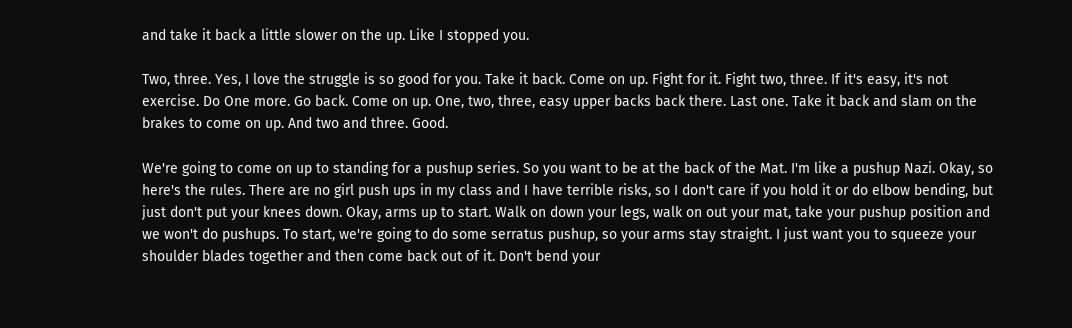and take it back a little slower on the up. Like I stopped you.

Two, three. Yes, I love the struggle is so good for you. Take it back. Come on up. Fight for it. Fight two, three. If it's easy, it's not exercise. Do One more. Go back. Come on up. One, two, three, easy upper backs back there. Last one. Take it back and slam on the brakes to come on up. And two and three. Good.

We're going to come on up to standing for a pushup series. So you want to be at the back of the Mat. I'm like a pushup Nazi. Okay, so here's the rules. There are no girl push ups in my class and I have terrible risks, so I don't care if you hold it or do elbow bending, but just don't put your knees down. Okay, arms up to start. Walk on down your legs, walk on out your mat, take your pushup position and we won't do pushups. To start, we're going to do some serratus pushup, so your arms stay straight. I just want you to squeeze your shoulder blades together and then come back out of it. Don't bend your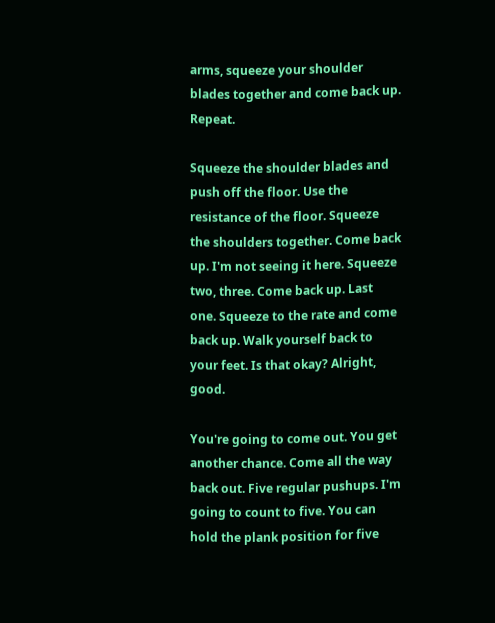arms, squeeze your shoulder blades together and come back up. Repeat.

Squeeze the shoulder blades and push off the floor. Use the resistance of the floor. Squeeze the shoulders together. Come back up. I'm not seeing it here. Squeeze two, three. Come back up. Last one. Squeeze to the rate and come back up. Walk yourself back to your feet. Is that okay? Alright, good.

You're going to come out. You get another chance. Come all the way back out. Five regular pushups. I'm going to count to five. You can hold the plank position for five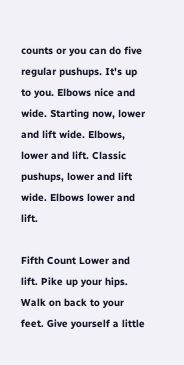counts or you can do five regular pushups. It's up to you. Elbows nice and wide. Starting now, lower and lift wide. Elbows, lower and lift. Classic pushups, lower and lift wide. Elbows lower and lift.

Fifth Count Lower and lift. Pike up your hips. Walk on back to your feet. Give yourself a little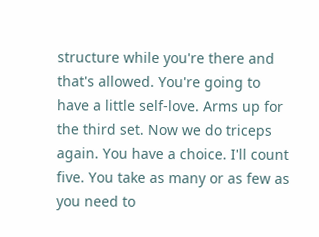structure while you're there and that's allowed. You're going to have a little self-love. Arms up for the third set. Now we do triceps again. You have a choice. I'll count five. You take as many or as few as you need to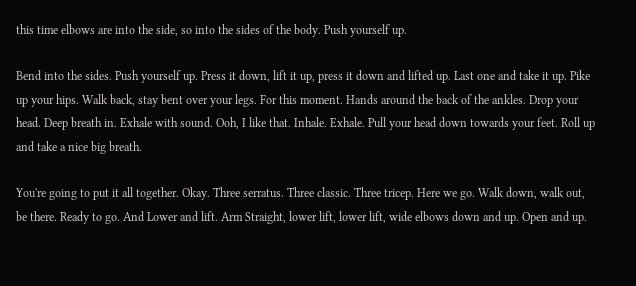this time elbows are into the side, so into the sides of the body. Push yourself up.

Bend into the sides. Push yourself up. Press it down, lift it up, press it down and lifted up. Last one and take it up. Pike up your hips. Walk back, stay bent over your legs. For this moment. Hands around the back of the ankles. Drop your head. Deep breath in. Exhale with sound. Ooh, I like that. Inhale. Exhale. Pull your head down towards your feet. Roll up and take a nice big breath.

You're going to put it all together. Okay. Three serratus. Three classic. Three tricep. Here we go. Walk down, walk out, be there. Ready to go. And Lower and lift. Arm Straight, lower lift, lower lift, wide elbows down and up. Open and up.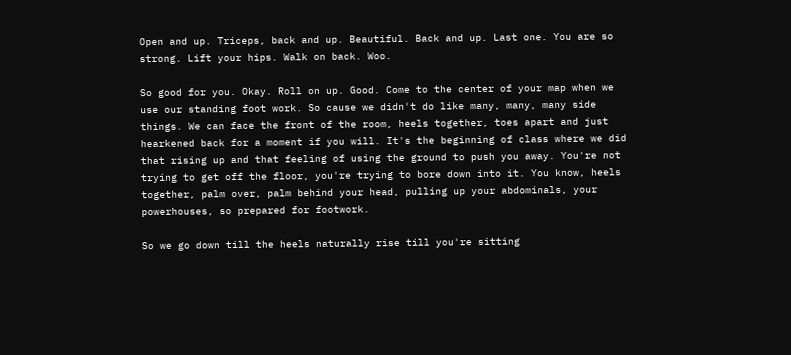Open and up. Triceps, back and up. Beautiful. Back and up. Last one. You are so strong. Lift your hips. Walk on back. Woo.

So good for you. Okay. Roll on up. Good. Come to the center of your map when we use our standing foot work. So cause we didn't do like many, many, many side things. We can face the front of the room, heels together, toes apart and just hearkened back for a moment if you will. It's the beginning of class where we did that rising up and that feeling of using the ground to push you away. You're not trying to get off the floor, you're trying to bore down into it. You know, heels together, palm over, palm behind your head, pulling up your abdominals, your powerhouses, so prepared for footwork.

So we go down till the heels naturally rise till you're sitting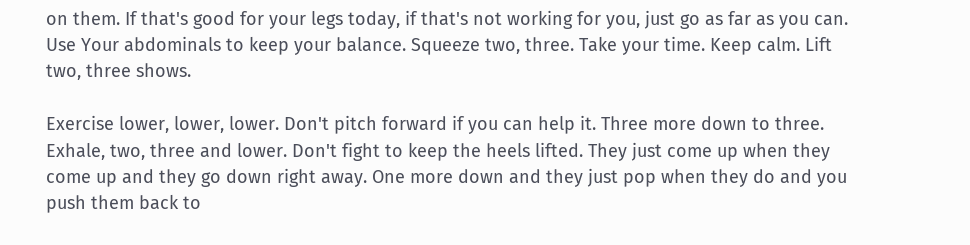on them. If that's good for your legs today, if that's not working for you, just go as far as you can. Use Your abdominals to keep your balance. Squeeze two, three. Take your time. Keep calm. Lift two, three shows.

Exercise lower, lower, lower. Don't pitch forward if you can help it. Three more down to three. Exhale, two, three and lower. Don't fight to keep the heels lifted. They just come up when they come up and they go down right away. One more down and they just pop when they do and you push them back to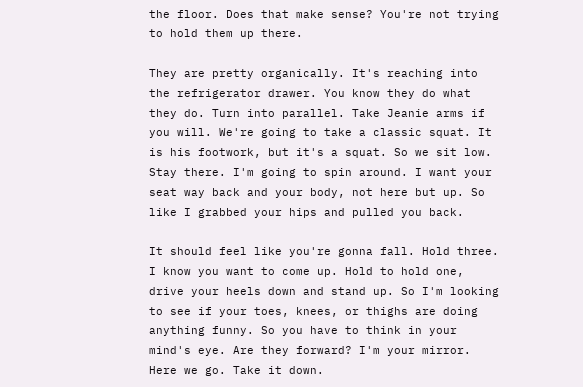the floor. Does that make sense? You're not trying to hold them up there.

They are pretty organically. It's reaching into the refrigerator drawer. You know they do what they do. Turn into parallel. Take Jeanie arms if you will. We're going to take a classic squat. It is his footwork, but it's a squat. So we sit low. Stay there. I'm going to spin around. I want your seat way back and your body, not here but up. So like I grabbed your hips and pulled you back.

It should feel like you're gonna fall. Hold three. I know you want to come up. Hold to hold one, drive your heels down and stand up. So I'm looking to see if your toes, knees, or thighs are doing anything funny. So you have to think in your mind's eye. Are they forward? I'm your mirror. Here we go. Take it down.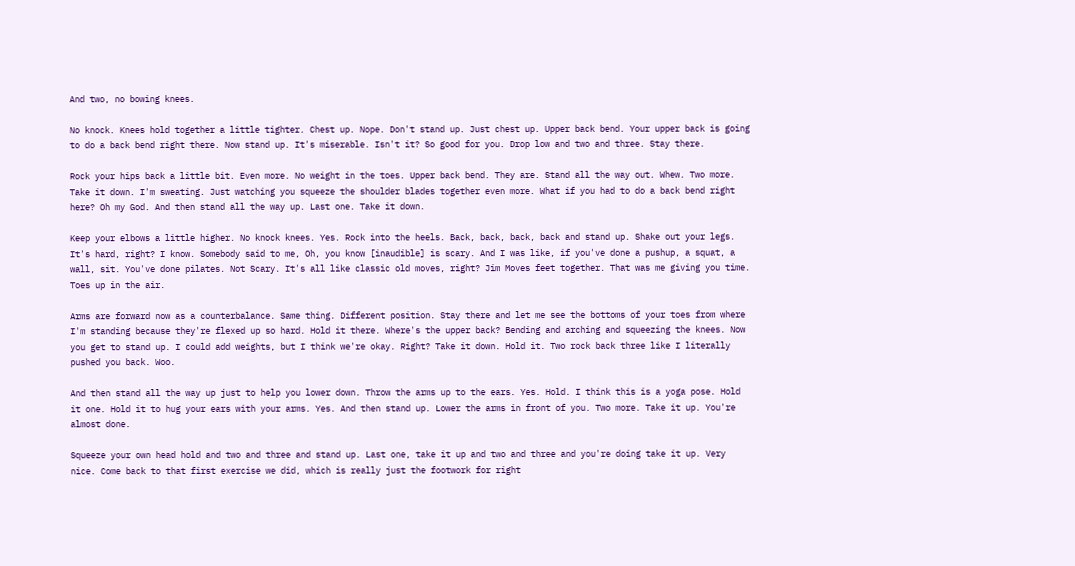And two, no bowing knees.

No knock. Knees hold together a little tighter. Chest up. Nope. Don't stand up. Just chest up. Upper back bend. Your upper back is going to do a back bend right there. Now stand up. It's miserable. Isn't it? So good for you. Drop low and two and three. Stay there.

Rock your hips back a little bit. Even more. No weight in the toes. Upper back bend. They are. Stand all the way out. Whew. Two more. Take it down. I'm sweating. Just watching you squeeze the shoulder blades together even more. What if you had to do a back bend right here? Oh my God. And then stand all the way up. Last one. Take it down.

Keep your elbows a little higher. No knock knees. Yes. Rock into the heels. Back, back, back, back and stand up. Shake out your legs. It's hard, right? I know. Somebody said to me, Oh, you know [inaudible] is scary. And I was like, if you've done a pushup, a squat, a wall, sit. You've done pilates. Not Scary. It's all like classic old moves, right? Jim Moves feet together. That was me giving you time. Toes up in the air.

Arms are forward now as a counterbalance. Same thing. Different position. Stay there and let me see the bottoms of your toes from where I'm standing because they're flexed up so hard. Hold it there. Where's the upper back? Bending and arching and squeezing the knees. Now you get to stand up. I could add weights, but I think we're okay. Right? Take it down. Hold it. Two rock back three like I literally pushed you back. Woo.

And then stand all the way up just to help you lower down. Throw the arms up to the ears. Yes. Hold. I think this is a yoga pose. Hold it one. Hold it to hug your ears with your arms. Yes. And then stand up. Lower the arms in front of you. Two more. Take it up. You're almost done.

Squeeze your own head hold and two and three and stand up. Last one, take it up and two and three and you're doing take it up. Very nice. Come back to that first exercise we did, which is really just the footwork for right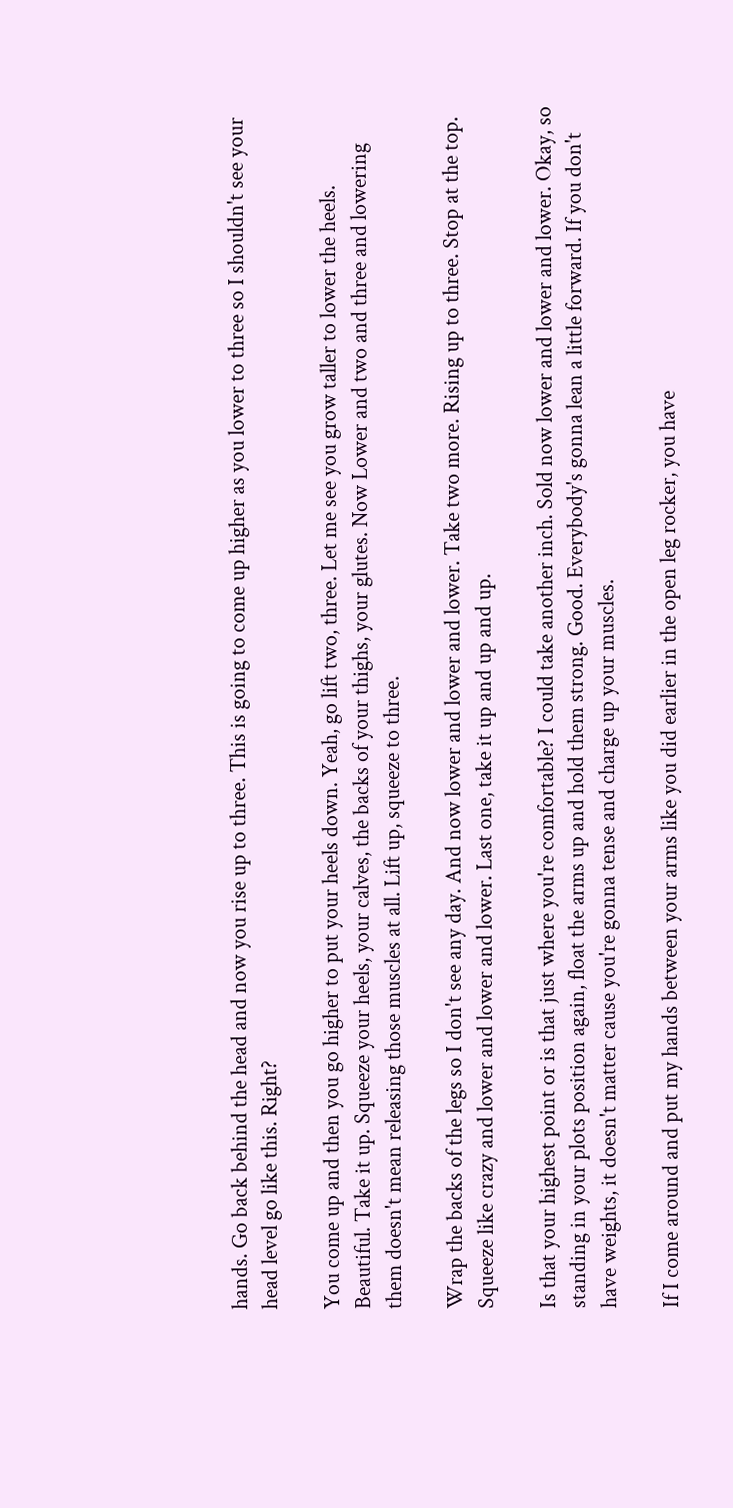hands. Go back behind the head and now you rise up to three. This is going to come up higher as you lower to three so I shouldn't see your head level go like this. Right?

You come up and then you go higher to put your heels down. Yeah, go lift two, three. Let me see you grow taller to lower the heels. Beautiful. Take it up. Squeeze your heels, your calves, the backs of your thighs, your glutes. Now Lower and two and three and lowering them doesn't mean releasing those muscles at all. Lift up, squeeze to three.

Wrap the backs of the legs so I don't see any day. And now lower and lower and lower. Take two more. Rising up to three. Stop at the top. Squeeze like crazy and lower and lower and lower. Last one, take it up and up and up.

Is that your highest point or is that just where you're comfortable? I could take another inch. Sold now lower and lower and lower. Okay, so standing in your plots position again, float the arms up and hold them strong. Good. Everybody's gonna lean a little forward. If you don't have weights, it doesn't matter cause you're gonna tense and charge up your muscles.

If I come around and put my hands between your arms like you did earlier in the open leg rocker, you have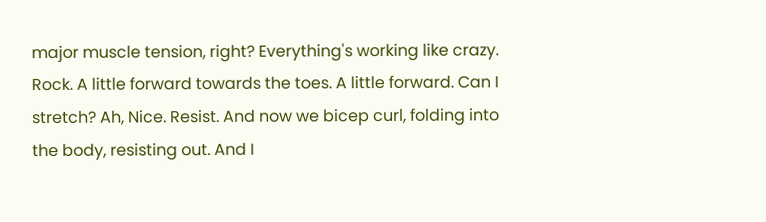major muscle tension, right? Everything's working like crazy. Rock. A little forward towards the toes. A little forward. Can I stretch? Ah, Nice. Resist. And now we bicep curl, folding into the body, resisting out. And I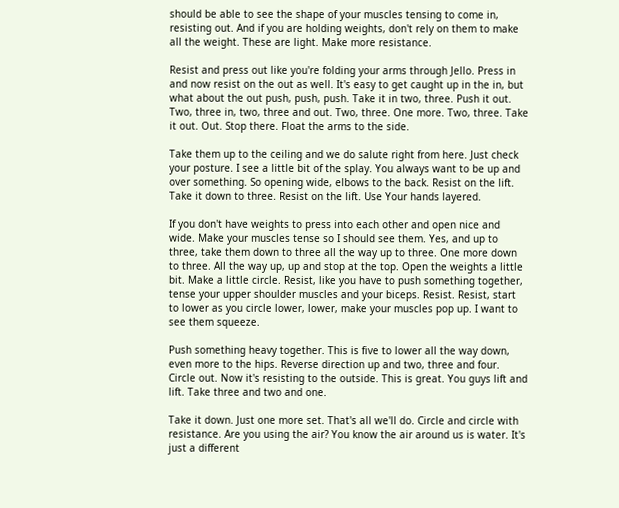should be able to see the shape of your muscles tensing to come in, resisting out. And if you are holding weights, don't rely on them to make all the weight. These are light. Make more resistance.

Resist and press out like you're folding your arms through Jello. Press in and now resist on the out as well. It's easy to get caught up in the in, but what about the out push, push, push. Take it in two, three. Push it out. Two, three in, two, three and out. Two, three. One more. Two, three. Take it out. Out. Stop there. Float the arms to the side.

Take them up to the ceiling and we do salute right from here. Just check your posture. I see a little bit of the splay. You always want to be up and over something. So opening wide, elbows to the back. Resist on the lift. Take it down to three. Resist on the lift. Use Your hands layered.

If you don't have weights to press into each other and open nice and wide. Make your muscles tense so I should see them. Yes, and up to three, take them down to three all the way up to three. One more down to three. All the way up, up and stop at the top. Open the weights a little bit. Make a little circle. Resist, like you have to push something together, tense your upper shoulder muscles and your biceps. Resist. Resist, start to lower as you circle lower, lower, make your muscles pop up. I want to see them squeeze.

Push something heavy together. This is five to lower all the way down, even more to the hips. Reverse direction up and two, three and four. Circle out. Now it's resisting to the outside. This is great. You guys lift and lift. Take three and two and one.

Take it down. Just one more set. That's all we'll do. Circle and circle with resistance. Are you using the air? You know the air around us is water. It's just a different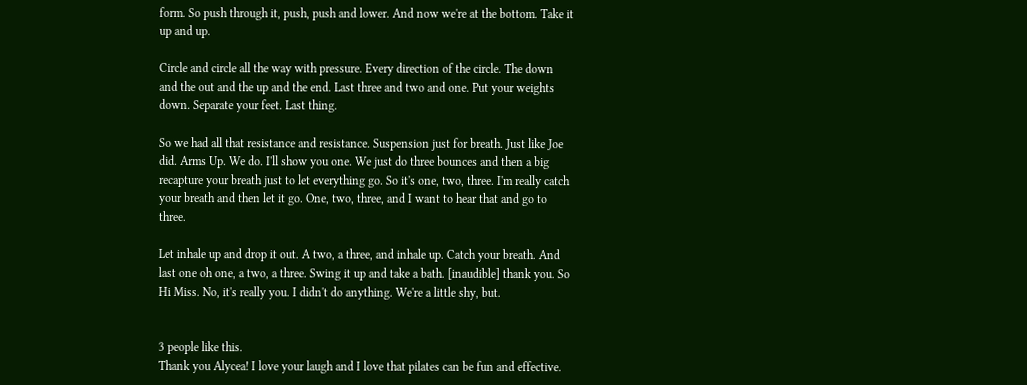form. So push through it, push, push and lower. And now we're at the bottom. Take it up and up.

Circle and circle all the way with pressure. Every direction of the circle. The down and the out and the up and the end. Last three and two and one. Put your weights down. Separate your feet. Last thing.

So we had all that resistance and resistance. Suspension just for breath. Just like Joe did. Arms Up. We do. I'll show you one. We just do three bounces and then a big recapture your breath just to let everything go. So it's one, two, three. I'm really catch your breath and then let it go. One, two, three, and I want to hear that and go to three.

Let inhale up and drop it out. A two, a three, and inhale up. Catch your breath. And last one oh one, a two, a three. Swing it up and take a bath. [inaudible] thank you. So Hi Miss. No, it's really you. I didn't do anything. We're a little shy, but.


3 people like this.
Thank you Alycea! I love your laugh and I love that pilates can be fun and effective.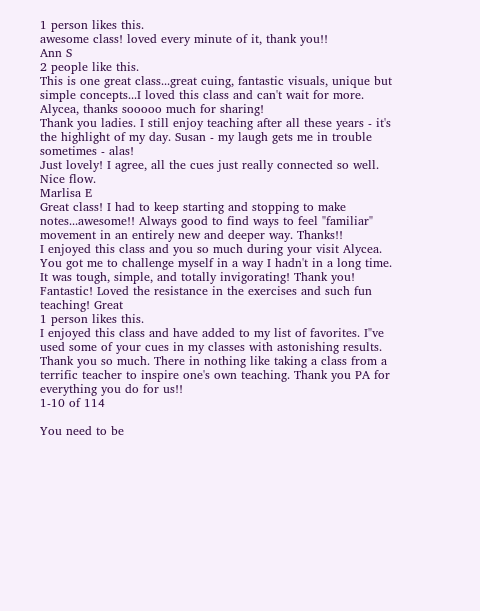1 person likes this.
awesome class! loved every minute of it, thank you!!
Ann S
2 people like this.
This is one great class...great cuing, fantastic visuals, unique but simple concepts...I loved this class and can't wait for more. Alycea, thanks sooooo much for sharing!
Thank you ladies. I still enjoy teaching after all these years - it's the highlight of my day. Susan - my laugh gets me in trouble sometimes - alas!
Just lovely! I agree, all the cues just really connected so well. Nice flow.
Marlisa E
Great class! I had to keep starting and stopping to make notes...awesome!! Always good to find ways to feel "familiar" movement in an entirely new and deeper way. Thanks!!
I enjoyed this class and you so much during your visit Alycea. You got me to challenge myself in a way I hadn't in a long time. It was tough, simple, and totally invigorating! Thank you!
Fantastic! Loved the resistance in the exercises and such fun teaching! Great
1 person likes this.
I enjoyed this class and have added to my list of favorites. I"ve used some of your cues in my classes with astonishing results. Thank you so much. There in nothing like taking a class from a terrific teacher to inspire one's own teaching. Thank you PA for everything you do for us!!
1-10 of 114

You need to be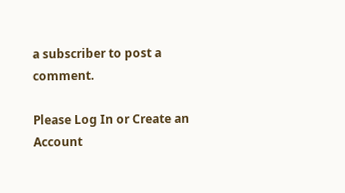a subscriber to post a comment.

Please Log In or Create an Account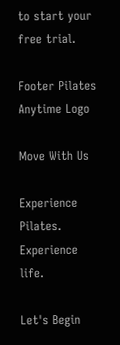to start your free trial.

Footer Pilates Anytime Logo

Move With Us

Experience Pilates. Experience life.

Let's Begin